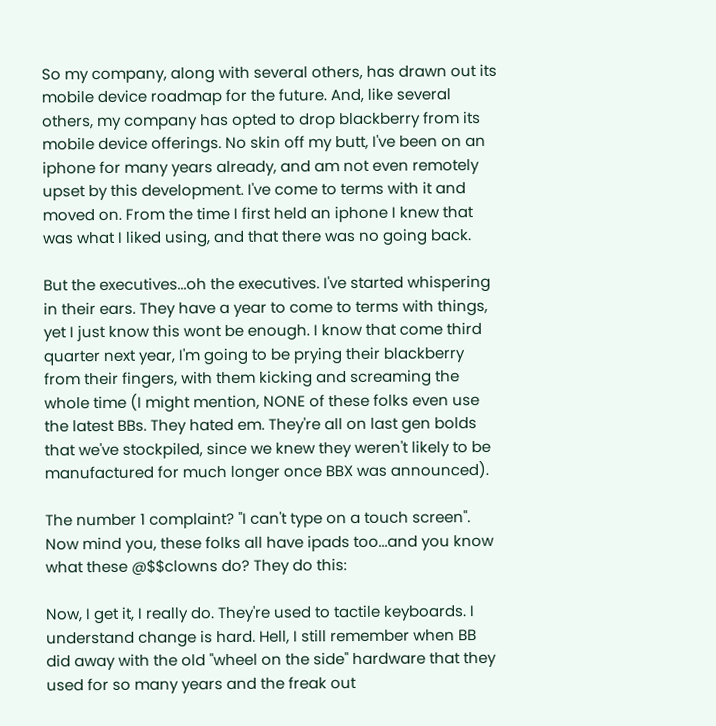So my company, along with several others, has drawn out its mobile device roadmap for the future. And, like several others, my company has opted to drop blackberry from its mobile device offerings. No skin off my butt, I've been on an iphone for many years already, and am not even remotely upset by this development. I've come to terms with it and moved on. From the time I first held an iphone I knew that was what I liked using, and that there was no going back.

But the executives...oh the executives. I've started whispering in their ears. They have a year to come to terms with things, yet I just know this wont be enough. I know that come third quarter next year, I'm going to be prying their blackberry from their fingers, with them kicking and screaming the whole time (I might mention, NONE of these folks even use the latest BBs. They hated em. They're all on last gen bolds that we've stockpiled, since we knew they weren't likely to be manufactured for much longer once BBX was announced).

The number 1 complaint? "I can't type on a touch screen". Now mind you, these folks all have ipads too...and you know what these @$$clowns do? They do this:

Now, I get it, I really do. They're used to tactile keyboards. I understand change is hard. Hell, I still remember when BB did away with the old "wheel on the side" hardware that they used for so many years and the freak out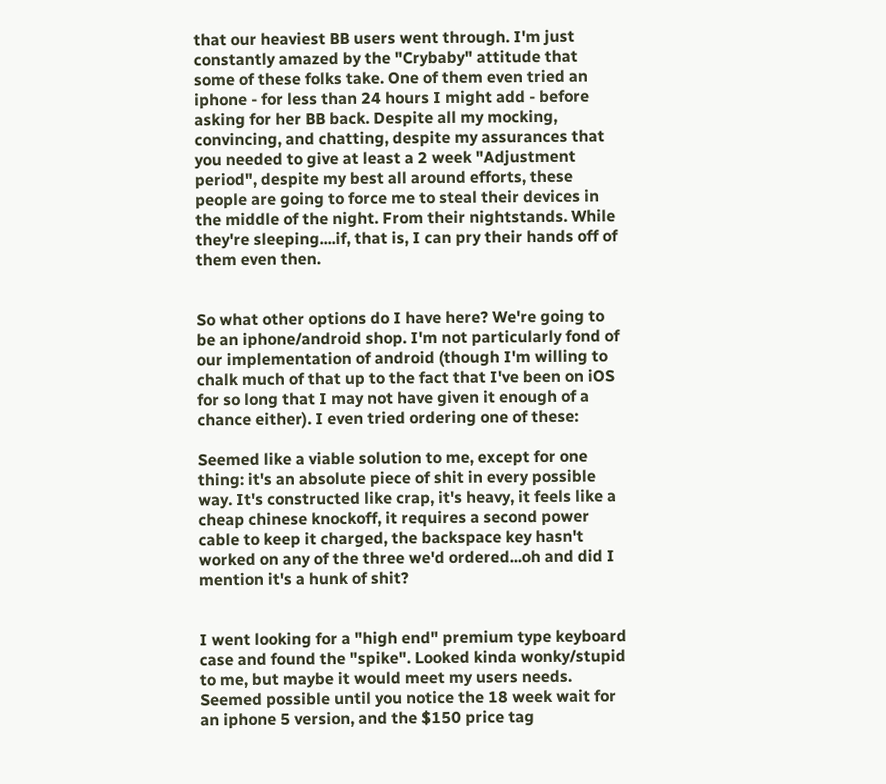that our heaviest BB users went through. I'm just constantly amazed by the "Crybaby" attitude that some of these folks take. One of them even tried an iphone - for less than 24 hours I might add - before asking for her BB back. Despite all my mocking, convincing, and chatting, despite my assurances that you needed to give at least a 2 week "Adjustment period", despite my best all around efforts, these people are going to force me to steal their devices in the middle of the night. From their nightstands. While they're sleeping....if, that is, I can pry their hands off of them even then.


So what other options do I have here? We're going to be an iphone/android shop. I'm not particularly fond of our implementation of android (though I'm willing to chalk much of that up to the fact that I've been on iOS for so long that I may not have given it enough of a chance either). I even tried ordering one of these:

Seemed like a viable solution to me, except for one thing: it's an absolute piece of shit in every possible way. It's constructed like crap, it's heavy, it feels like a cheap chinese knockoff, it requires a second power cable to keep it charged, the backspace key hasn't worked on any of the three we'd ordered...oh and did I mention it's a hunk of shit?


I went looking for a "high end" premium type keyboard case and found the "spike". Looked kinda wonky/stupid to me, but maybe it would meet my users needs. Seemed possible until you notice the 18 week wait for an iphone 5 version, and the $150 price tag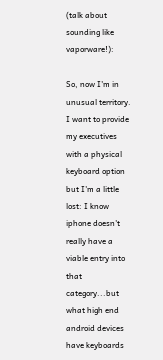(talk about sounding like vaporware!):

So, now I'm in unusual territory. I want to provide my executives with a physical keyboard option but I'm a little lost: I know iphone doesn't really have a viable entry into that category...but what high end android devices have keyboards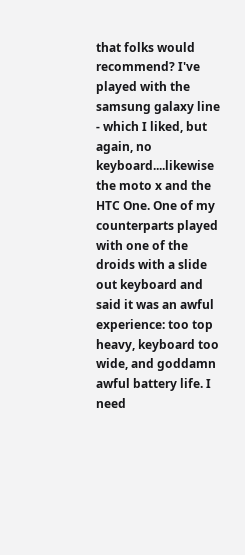that folks would recommend? I've played with the samsung galaxy line - which I liked, but again, no keyboard....likewise the moto x and the HTC One. One of my counterparts played with one of the droids with a slide out keyboard and said it was an awful experience: too top heavy, keyboard too wide, and goddamn awful battery life. I need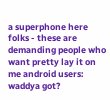a superphone here folks - these are demanding people who want pretty lay it on me android users: waddya got?